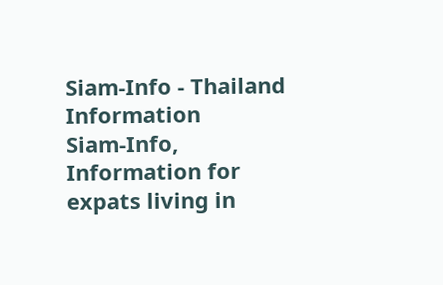Siam-Info - Thailand Information
Siam-Info, Information for expats living in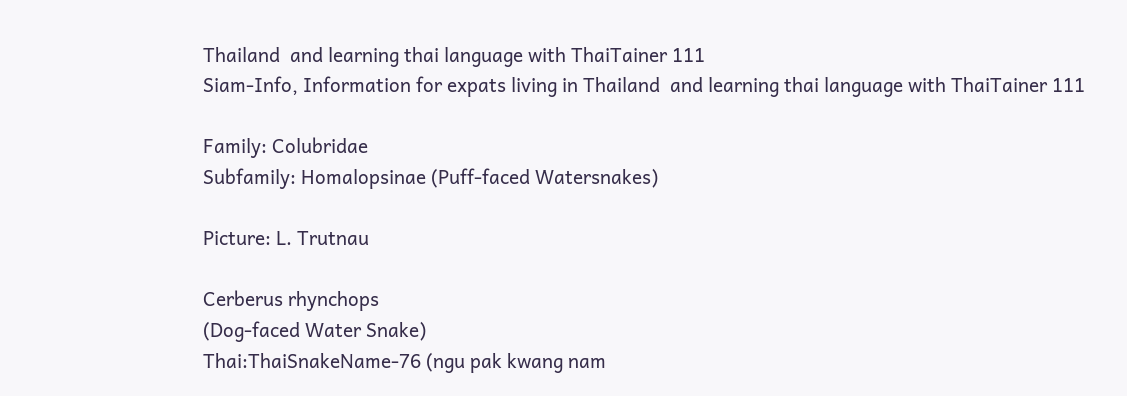Thailand  and learning thai language with ThaiTainer 111
Siam-Info, Information for expats living in Thailand  and learning thai language with ThaiTainer 111

Family: Colubridae
Subfamily: Homalopsinae (Puff-faced Watersnakes)

Picture: L. Trutnau

Cerberus rhynchops
(Dog-faced Water Snake)
Thai:ThaiSnakeName-76 (ngu pak kwang nam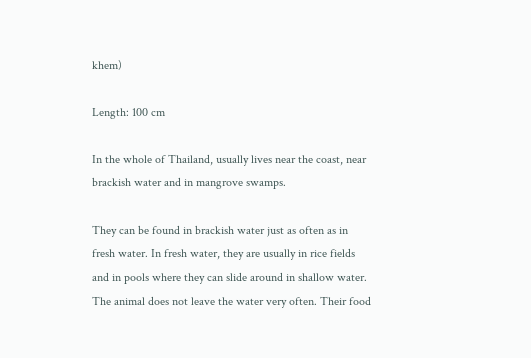khem)

Length: 100 cm

In the whole of Thailand, usually lives near the coast, near brackish water and in mangrove swamps.

They can be found in brackish water just as often as in fresh water. In fresh water, they are usually in rice fields and in pools where they can slide around in shallow water. The animal does not leave the water very often. Their food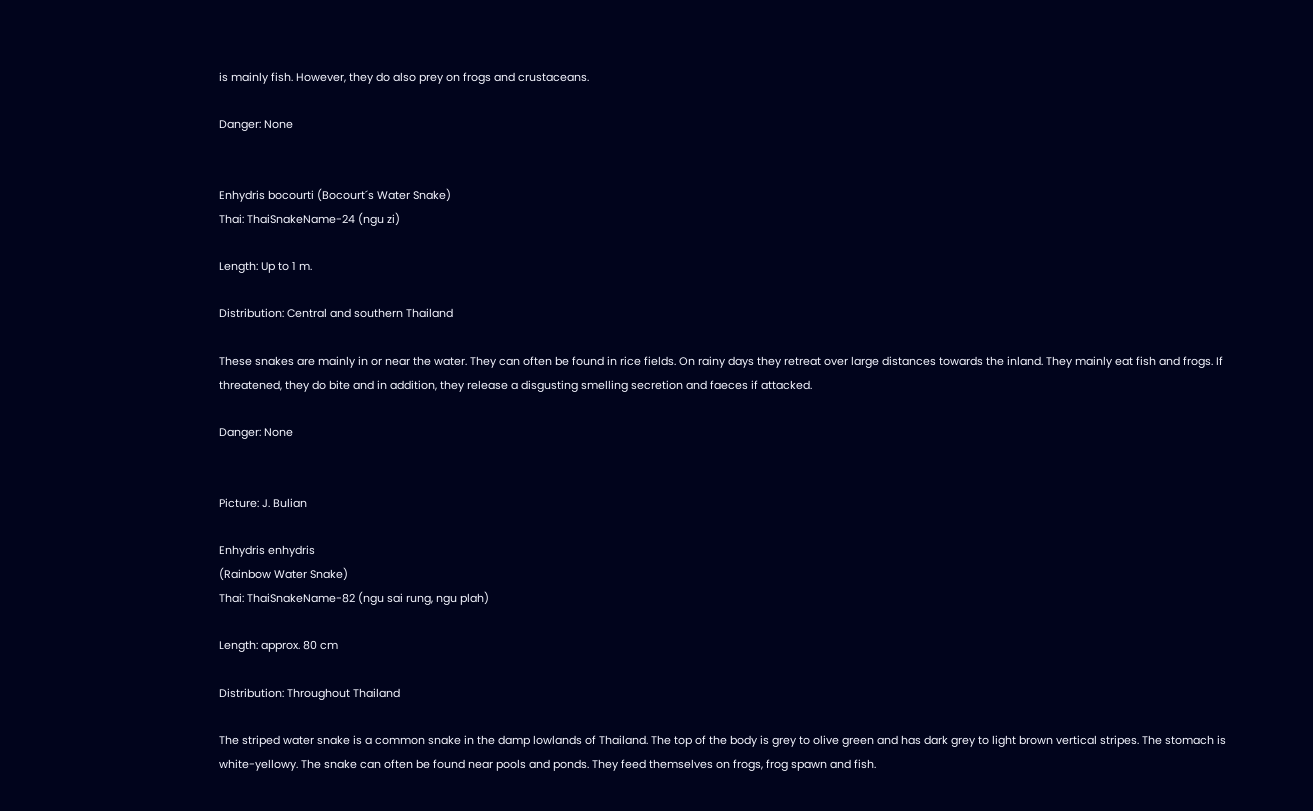is mainly fish. However, they do also prey on frogs and crustaceans.

Danger: None


Enhydris bocourti (Bocourt´s Water Snake)
Thai: ThaiSnakeName-24 (ngu zi)

Length: Up to 1 m.

Distribution: Central and southern Thailand

These snakes are mainly in or near the water. They can often be found in rice fields. On rainy days they retreat over large distances towards the inland. They mainly eat fish and frogs. If threatened, they do bite and in addition, they release a disgusting smelling secretion and faeces if attacked.

Danger: None


Picture: J. Bulian

Enhydris enhydris
(Rainbow Water Snake)
Thai: ThaiSnakeName-82 (ngu sai rung, ngu plah)

Length: approx. 80 cm

Distribution: Throughout Thailand

The striped water snake is a common snake in the damp lowlands of Thailand. The top of the body is grey to olive green and has dark grey to light brown vertical stripes. The stomach is white-yellowy. The snake can often be found near pools and ponds. They feed themselves on frogs, frog spawn and fish.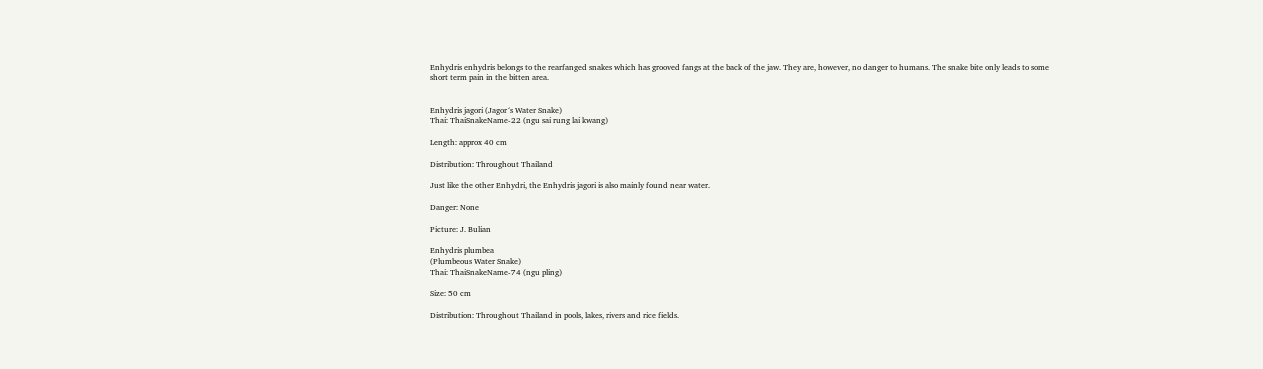Enhydris enhydris belongs to the rearfanged snakes which has grooved fangs at the back of the jaw. They are, however, no danger to humans. The snake bite only leads to some short term pain in the bitten area.


Enhydris jagori (Jagor´s Water Snake)
Thai: ThaiSnakeName-22 (ngu sai rung lai kwang)

Length: approx 40 cm

Distribution: Throughout Thailand

Just like the other Enhydri, the Enhydris jagori is also mainly found near water.

Danger: None

Picture: J. Bulian

Enhydris plumbea
(Plumbeous Water Snake)
Thai: ThaiSnakeName-74 (ngu pling)

Size: 50 cm

Distribution: Throughout Thailand in pools, lakes, rivers and rice fields.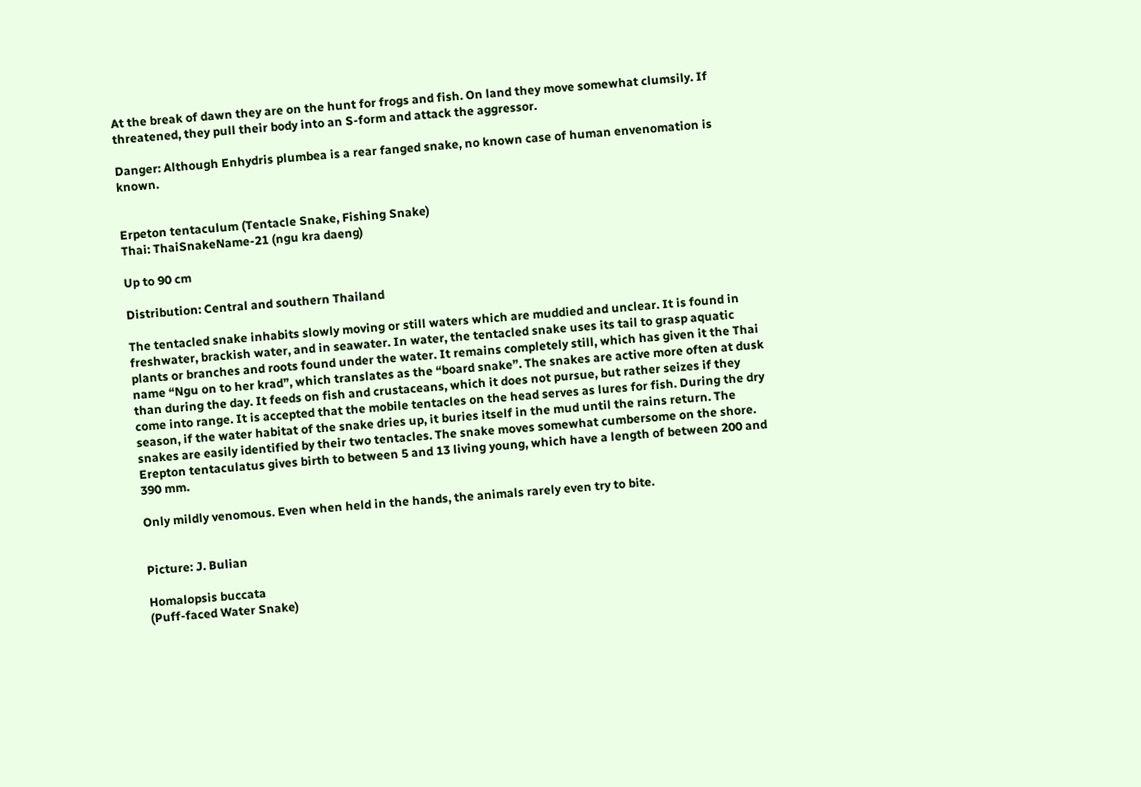At the break of dawn they are on the hunt for frogs and fish. On land they move somewhat clumsily. If threatened, they pull their body into an S-form and attack the aggressor.

Danger: Although Enhydris plumbea is a rear fanged snake, no known case of human envenomation is known.


Erpeton tentaculum (Tentacle Snake, Fishing Snake)
Thai: ThaiSnakeName-21 (ngu kra daeng)

Up to 90 cm

Distribution: Central and southern Thailand

The tentacled snake inhabits slowly moving or still waters which are muddied and unclear. It is found in freshwater, brackish water, and in seawater. In water, the tentacled snake uses its tail to grasp aquatic plants or branches and roots found under the water. It remains completely still, which has given it the Thai name “Ngu on to her krad”, which translates as the “board snake”. The snakes are active more often at dusk than during the day. It feeds on fish and crustaceans, which it does not pursue, but rather seizes if they come into range. It is accepted that the mobile tentacles on the head serves as lures for fish. During the dry season, if the water habitat of the snake dries up, it buries itself in the mud until the rains return. The snakes are easily identified by their two tentacles. The snake moves somewhat cumbersome on the shore. Erepton tentaculatus gives birth to between 5 and 13 living young, which have a length of between 200 and 390 mm.

Only mildly venomous. Even when held in the hands, the animals rarely even try to bite.


Picture: J. Bulian

Homalopsis buccata
(Puff-faced Water Snake)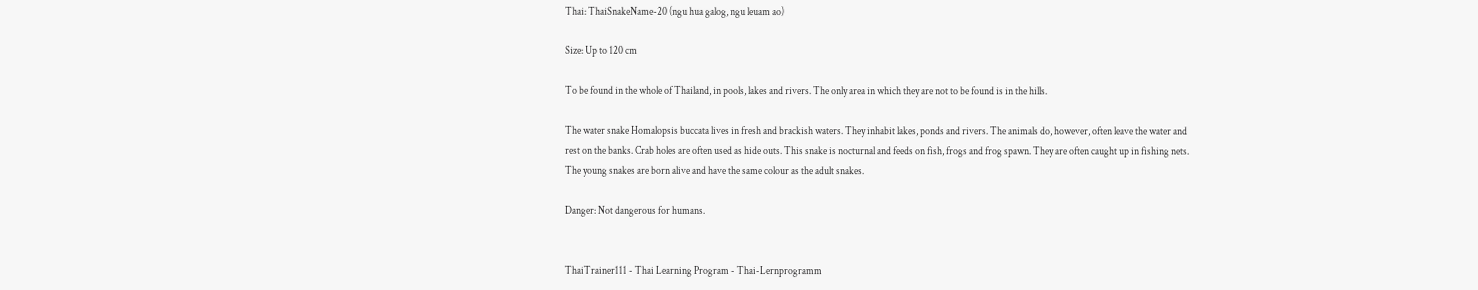Thai: ThaiSnakeName-20 (ngu hua galog, ngu leuam ao)

Size: Up to 120 cm

To be found in the whole of Thailand, in pools, lakes and rivers. The only area in which they are not to be found is in the hills.

The water snake Homalopsis buccata lives in fresh and brackish waters. They inhabit lakes, ponds and rivers. The animals do, however, often leave the water and rest on the banks. Crab holes are often used as hide outs. This snake is nocturnal and feeds on fish, frogs and frog spawn. They are often caught up in fishing nets. The young snakes are born alive and have the same colour as the adult snakes.

Danger: Not dangerous for humans.


ThaiTrainer111 - Thai Learning Program - Thai-Lernprogramm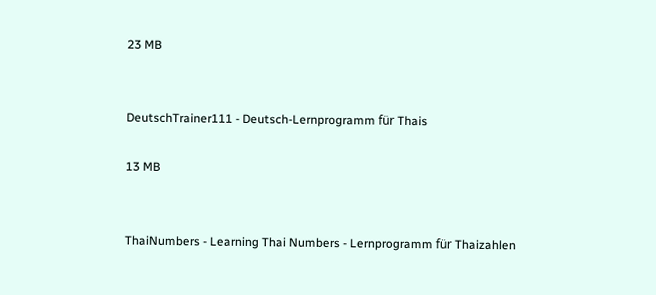23 MB


DeutschTrainer111 - Deutsch-Lernprogramm für Thais

13 MB


ThaiNumbers - Learning Thai Numbers - Lernprogramm für Thaizahlen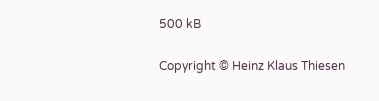500 kB

Copyright © Heinz Klaus Thiesen